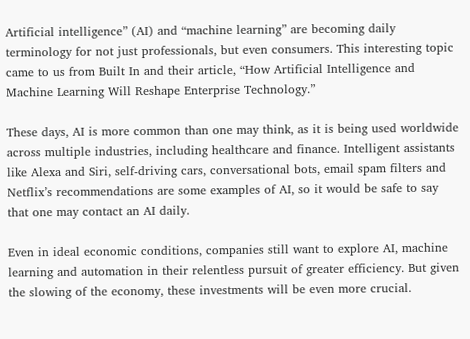Artificial intelligence” (AI) and “machine learning” are becoming daily terminology for not just professionals, but even consumers. This interesting topic came to us from Built In and their article, “How Artificial Intelligence and Machine Learning Will Reshape Enterprise Technology.”

These days, AI is more common than one may think, as it is being used worldwide across multiple industries, including healthcare and finance. Intelligent assistants like Alexa and Siri, self-driving cars, conversational bots, email spam filters and Netflix’s recommendations are some examples of AI, so it would be safe to say that one may contact an AI daily.

Even in ideal economic conditions, companies still want to explore AI, machine learning and automation in their relentless pursuit of greater efficiency. But given the slowing of the economy, these investments will be even more crucial.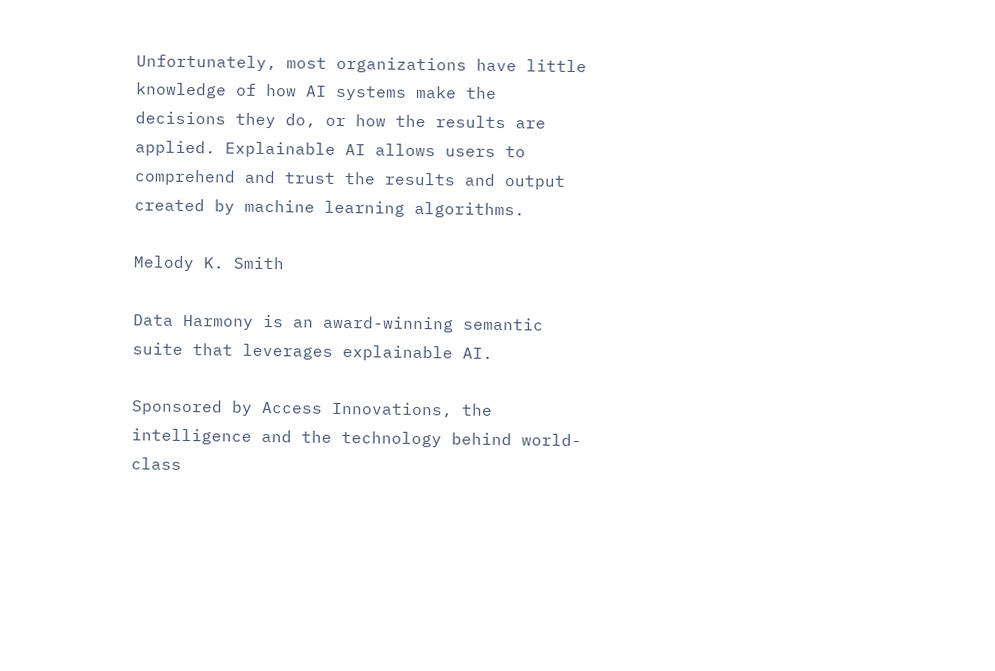Unfortunately, most organizations have little knowledge of how AI systems make the decisions they do, or how the results are applied. Explainable AI allows users to comprehend and trust the results and output created by machine learning algorithms.

Melody K. Smith

Data Harmony is an award-winning semantic suite that leverages explainable AI.

Sponsored by Access Innovations, the intelligence and the technology behind world-class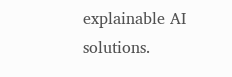explainable AI solutions.